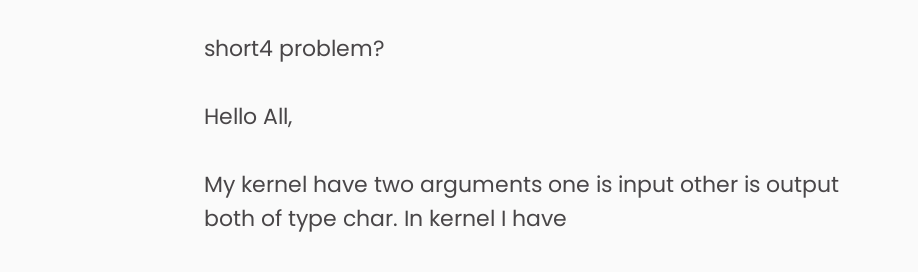short4 problem?

Hello All,

My kernel have two arguments one is input other is output both of type char. In kernel I have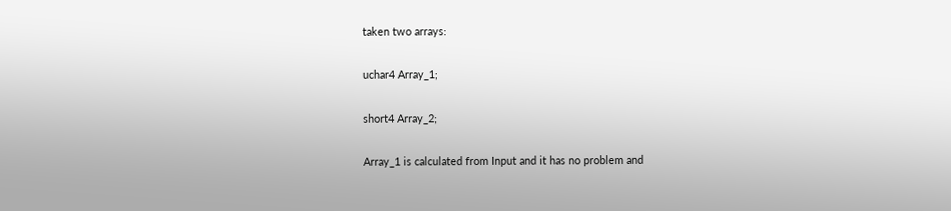taken two arrays:

uchar4 Array_1;

short4 Array_2;

Array_1 is calculated from Input and it has no problem and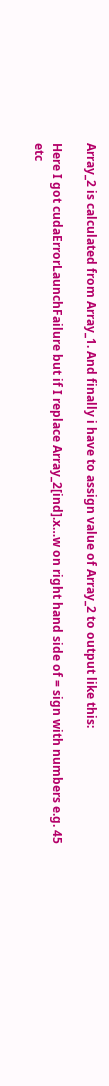Array_2 is calculated from Array_1. And finally i have to assign value of Array_2 to output like this:

Here I got cudaErrorLaunchFailure but if I replace Array_2[ind].x…w on right hand side of = sign with numbers e.g. 45 etc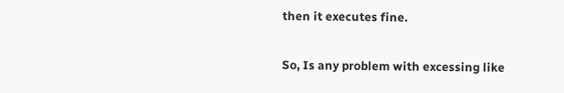then it executes fine.

So, Is any problem with excessing like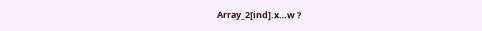Array_2[ind].x…w ?